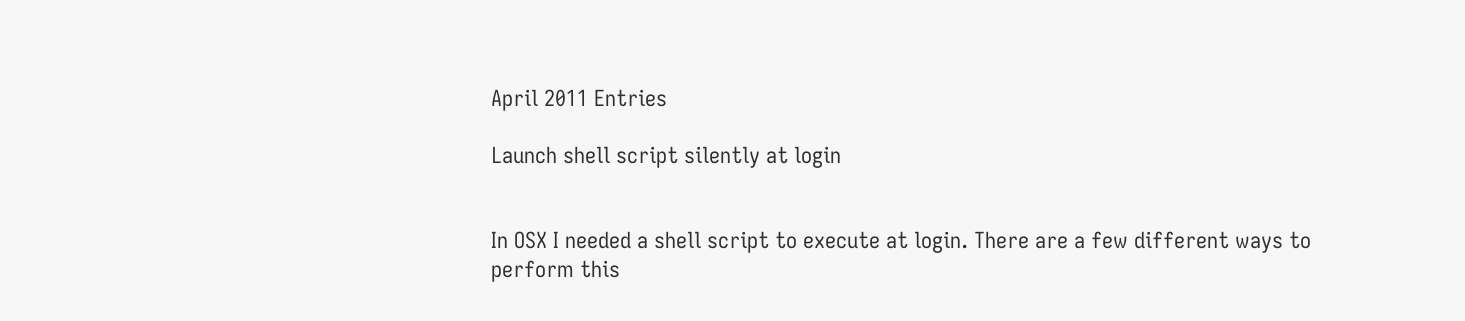April 2011 Entries

Launch shell script silently at login


In OSX I needed a shell script to execute at login. There are a few different ways to perform this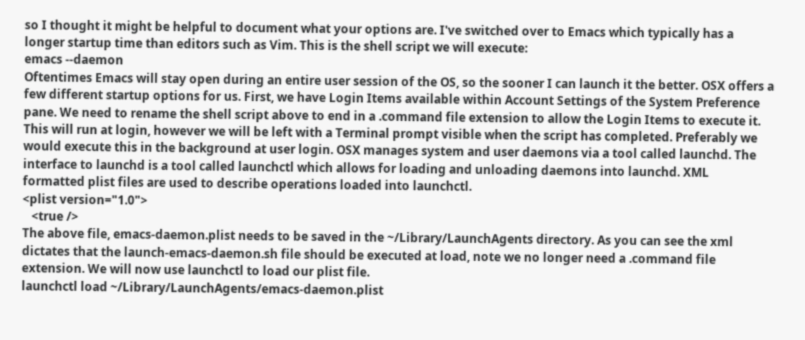so I thought it might be helpful to document what your options are. I've switched over to Emacs which typically has a longer startup time than editors such as Vim. This is the shell script we will execute:
emacs --daemon
Oftentimes Emacs will stay open during an entire user session of the OS, so the sooner I can launch it the better. OSX offers a few different startup options for us. First, we have Login Items available within Account Settings of the System Preference pane. We need to rename the shell script above to end in a .command file extension to allow the Login Items to execute it. This will run at login, however we will be left with a Terminal prompt visible when the script has completed. Preferably we would execute this in the background at user login. OSX manages system and user daemons via a tool called launchd. The interface to launchd is a tool called launchctl which allows for loading and unloading daemons into launchd. XML formatted plist files are used to describe operations loaded into launchctl.
<plist version="1.0">
   <true />
The above file, emacs-daemon.plist needs to be saved in the ~/Library/LaunchAgents directory. As you can see the xml dictates that the launch-emacs-daemon.sh file should be executed at load, note we no longer need a .command file extension. We will now use launchctl to load our plist file.
launchctl load ~/Library/LaunchAgents/emacs-daemon.plist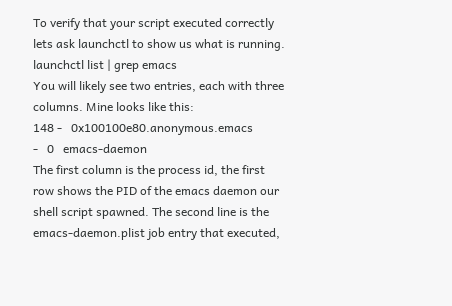To verify that your script executed correctly lets ask launchctl to show us what is running.
launchctl list | grep emacs
You will likely see two entries, each with three columns. Mine looks like this:
148 -   0x100100e80.anonymous.emacs
-   0   emacs-daemon
The first column is the process id, the first row shows the PID of the emacs daemon our shell script spawned. The second line is the emacs-daemon.plist job entry that executed,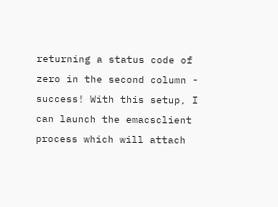returning a status code of zero in the second column - success! With this setup, I can launch the emacsclient process which will attach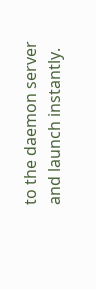to the daemon server and launch instantly.